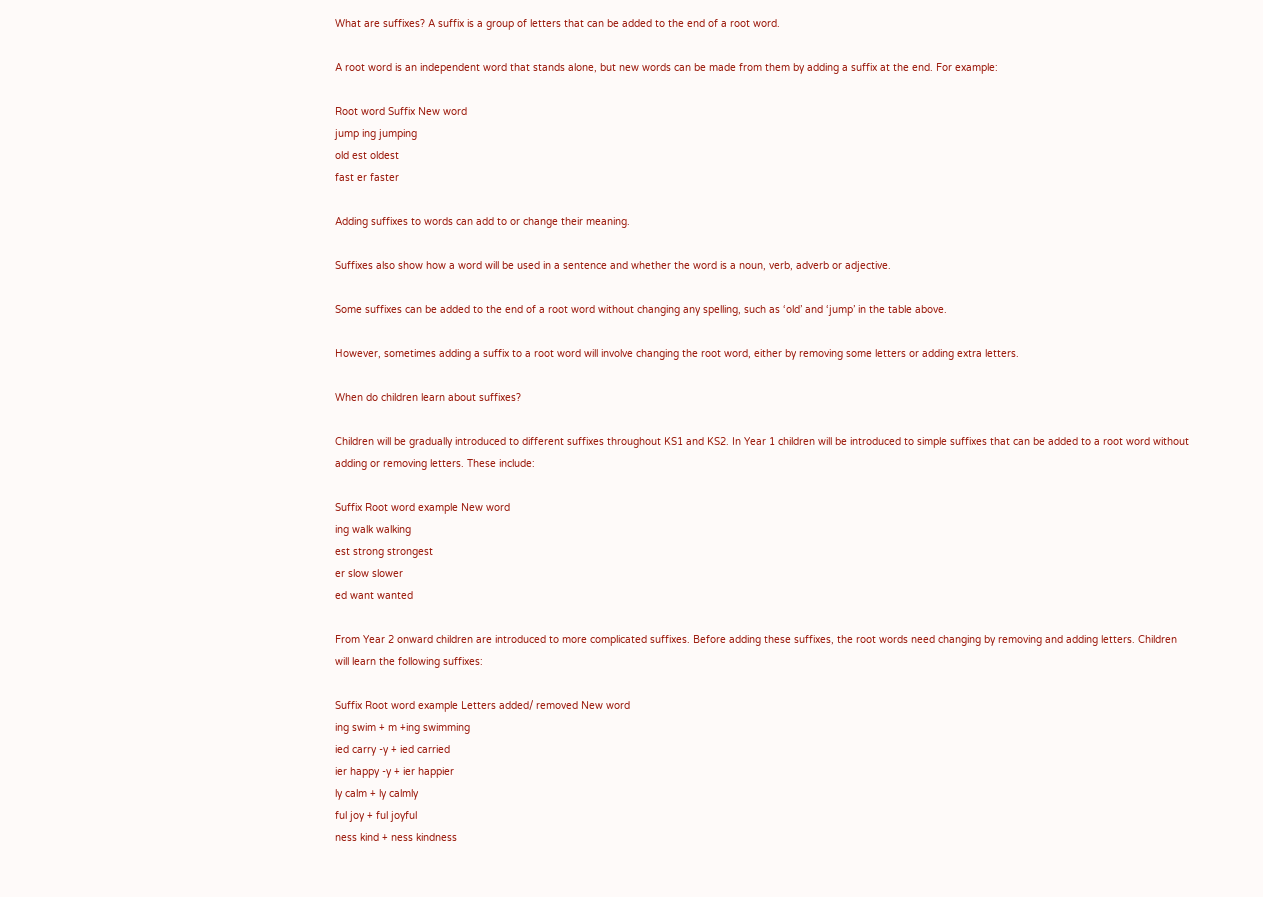What are suffixes? A suffix is a group of letters that can be added to the end of a root word.

A root word is an independent word that stands alone, but new words can be made from them by adding a suffix at the end. For example:

Root word Suffix New word
jump ing jumping
old est oldest
fast er faster

Adding suffixes to words can add to or change their meaning.

Suffixes also show how a word will be used in a sentence and whether the word is a noun, verb, adverb or adjective.

Some suffixes can be added to the end of a root word without changing any spelling, such as ‘old’ and ‘jump’ in the table above.

However, sometimes adding a suffix to a root word will involve changing the root word, either by removing some letters or adding extra letters.

When do children learn about suffixes?

Children will be gradually introduced to different suffixes throughout KS1 and KS2. In Year 1 children will be introduced to simple suffixes that can be added to a root word without adding or removing letters. These include:

Suffix Root word example New word
ing walk walking
est strong strongest
er slow slower
ed want wanted

From Year 2 onward children are introduced to more complicated suffixes. Before adding these suffixes, the root words need changing by removing and adding letters. Children will learn the following suffixes:

Suffix Root word example Letters added/ removed New word
ing swim + m +ing swimming
ied carry -y + ied carried
ier happy -y + ier happier
ly calm + ly calmly
ful joy + ful joyful
ness kind + ness kindness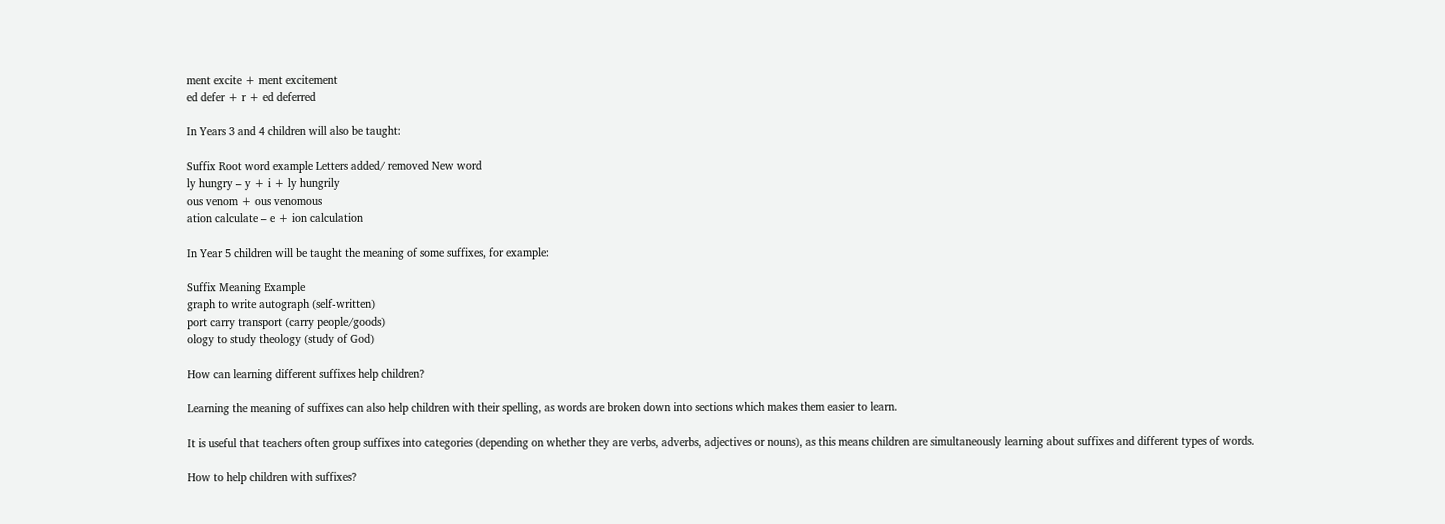ment excite + ment excitement
ed defer + r + ed deferred

In Years 3 and 4 children will also be taught:

Suffix Root word example Letters added/ removed New word
ly hungry – y + i + ly hungrily
ous venom + ous venomous
ation calculate – e + ion calculation

In Year 5 children will be taught the meaning of some suffixes, for example:

Suffix Meaning Example
graph to write autograph (self-written)
port carry transport (carry people/goods)
ology to study theology (study of God)

How can learning different suffixes help children?

Learning the meaning of suffixes can also help children with their spelling, as words are broken down into sections which makes them easier to learn.

It is useful that teachers often group suffixes into categories (depending on whether they are verbs, adverbs, adjectives or nouns), as this means children are simultaneously learning about suffixes and different types of words.

How to help children with suffixes?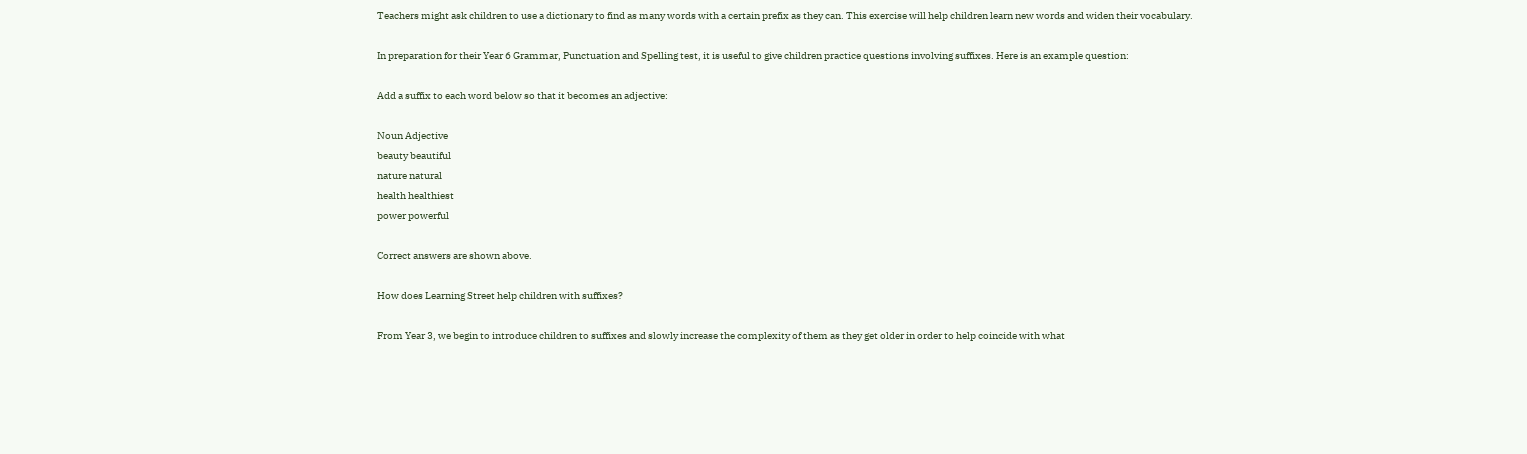Teachers might ask children to use a dictionary to find as many words with a certain prefix as they can. This exercise will help children learn new words and widen their vocabulary.

In preparation for their Year 6 Grammar, Punctuation and Spelling test, it is useful to give children practice questions involving suffixes. Here is an example question:

Add a suffix to each word below so that it becomes an adjective:

Noun Adjective
beauty beautiful
nature natural
health healthiest
power powerful

Correct answers are shown above.

How does Learning Street help children with suffixes?

From Year 3, we begin to introduce children to suffixes and slowly increase the complexity of them as they get older in order to help coincide with what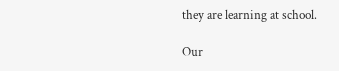they are learning at school.

Our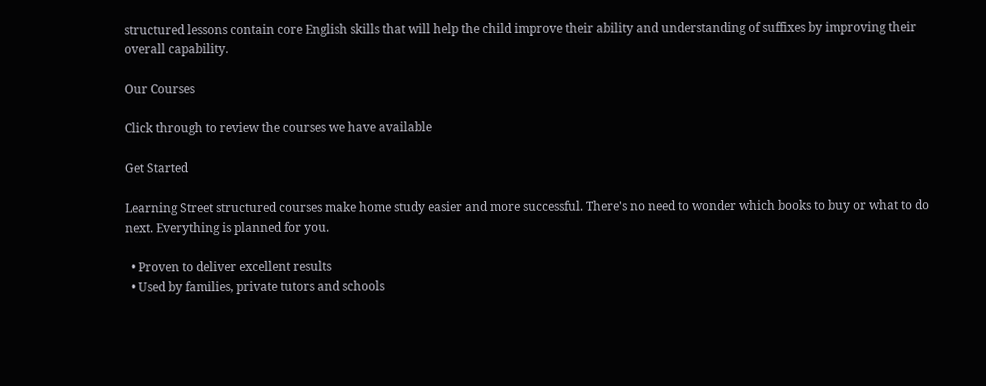structured lessons contain core English skills that will help the child improve their ability and understanding of suffixes by improving their overall capability.

Our Courses

Click through to review the courses we have available

Get Started

Learning Street structured courses make home study easier and more successful. There's no need to wonder which books to buy or what to do next. Everything is planned for you.

  • Proven to deliver excellent results
  • Used by families, private tutors and schools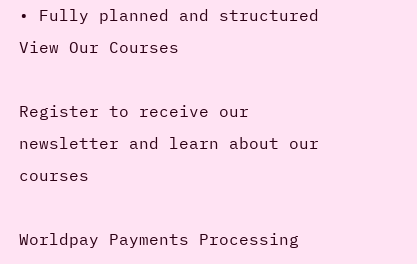• Fully planned and structured
View Our Courses

Register to receive our newsletter and learn about our courses

Worldpay Payments Processing